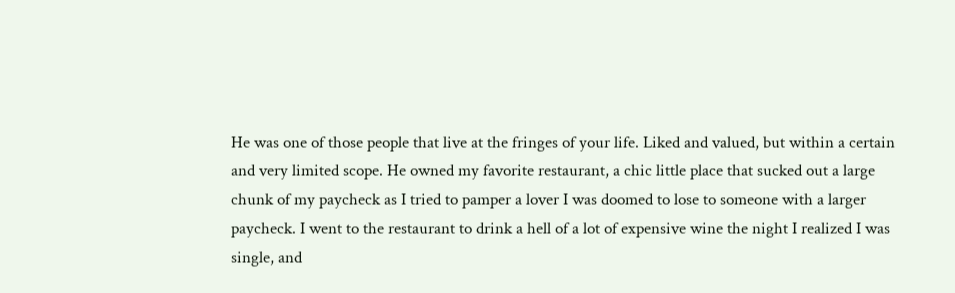He was one of those people that live at the fringes of your life. Liked and valued, but within a certain and very limited scope. He owned my favorite restaurant, a chic little place that sucked out a large chunk of my paycheck as I tried to pamper a lover I was doomed to lose to someone with a larger paycheck. I went to the restaurant to drink a hell of a lot of expensive wine the night I realized I was single, and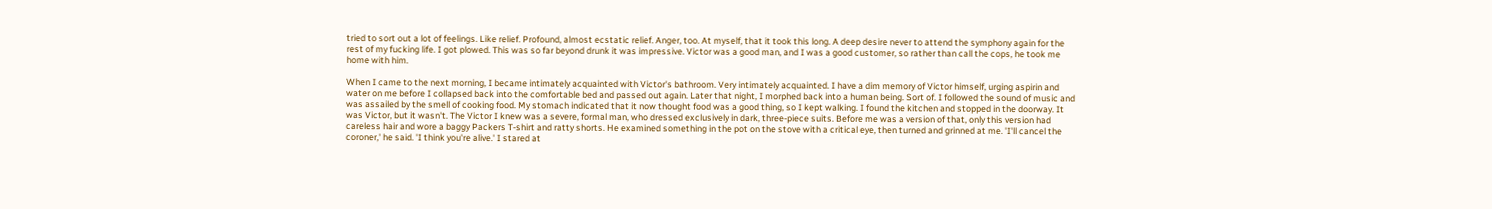tried to sort out a lot of feelings. Like relief. Profound, almost ecstatic relief. Anger, too. At myself, that it took this long. A deep desire never to attend the symphony again for the rest of my fucking life. I got plowed. This was so far beyond drunk it was impressive. Victor was a good man, and I was a good customer, so rather than call the cops, he took me home with him.

When I came to the next morning, I became intimately acquainted with Victor's bathroom. Very intimately acquainted. I have a dim memory of Victor himself, urging aspirin and water on me before I collapsed back into the comfortable bed and passed out again. Later that night, I morphed back into a human being. Sort of. I followed the sound of music and was assailed by the smell of cooking food. My stomach indicated that it now thought food was a good thing, so I kept walking. I found the kitchen and stopped in the doorway. It was Victor, but it wasn't. The Victor I knew was a severe, formal man, who dressed exclusively in dark, three-piece suits. Before me was a version of that, only this version had careless hair and wore a baggy Packers T-shirt and ratty shorts. He examined something in the pot on the stove with a critical eye, then turned and grinned at me. 'I'll cancel the coroner,' he said. 'I think you're alive.' I stared at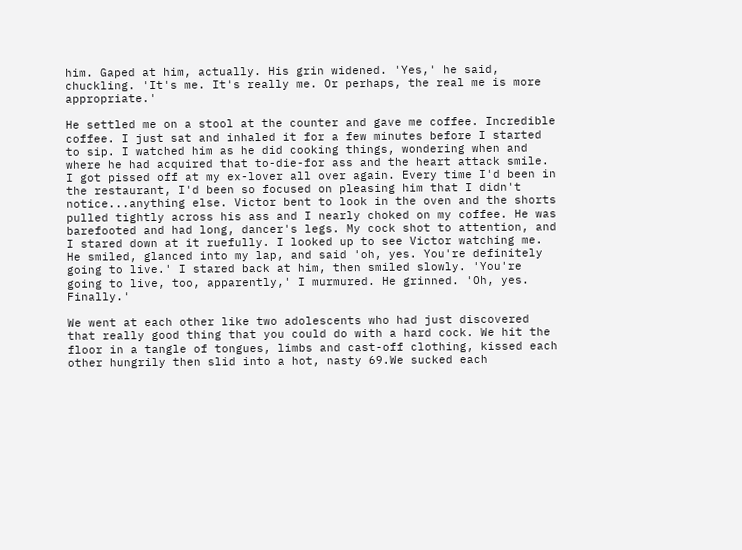him. Gaped at him, actually. His grin widened. 'Yes,' he said, chuckling. 'It's me. It's really me. Or perhaps, the real me is more appropriate.'

He settled me on a stool at the counter and gave me coffee. Incredible coffee. I just sat and inhaled it for a few minutes before I started to sip. I watched him as he did cooking things, wondering when and where he had acquired that to-die-for ass and the heart attack smile. I got pissed off at my ex-lover all over again. Every time I'd been in the restaurant, I'd been so focused on pleasing him that I didn't notice...anything else. Victor bent to look in the oven and the shorts pulled tightly across his ass and I nearly choked on my coffee. He was barefooted and had long, dancer's legs. My cock shot to attention, and I stared down at it ruefully. I looked up to see Victor watching me. He smiled, glanced into my lap, and said 'oh, yes. You're definitely going to live.' I stared back at him, then smiled slowly. 'You're going to live, too, apparently,' I murmured. He grinned. 'Oh, yes. Finally.'

We went at each other like two adolescents who had just discovered that really good thing that you could do with a hard cock. We hit the floor in a tangle of tongues, limbs and cast-off clothing, kissed each other hungrily then slid into a hot, nasty 69.We sucked each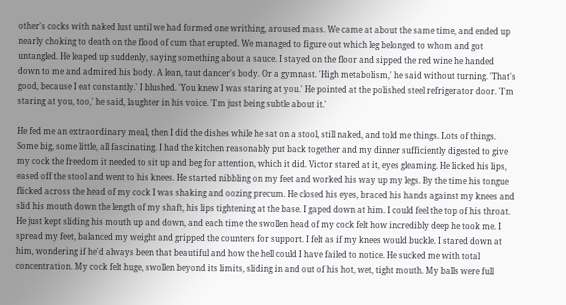other's cocks with naked lust until we had formed one writhing, aroused mass. We came at about the same time, and ended up nearly choking to death on the flood of cum that erupted. We managed to figure out which leg belonged to whom and got untangled. He leaped up suddenly, saying something about a sauce. I stayed on the floor and sipped the red wine he handed down to me and admired his body. A lean, taut dancer's body. Or a gymnast. 'High metabolism,' he said without turning. 'That's good, because I eat constantly.' I blushed. 'You knew I was staring at you.' He pointed at the polished steel refrigerator door. 'I'm staring at you, too,' he said, laughter in his voice. 'I'm just being subtle about it.'

He fed me an extraordinary meal, then I did the dishes while he sat on a stool, still naked, and told me things. Lots of things. Some big, some little, all fascinating. I had the kitchen reasonably put back together and my dinner sufficiently digested to give my cock the freedom it needed to sit up and beg for attention, which it did. Victor stared at it, eyes gleaming. He licked his lips, eased off the stool and went to his knees. He started nibbling on my feet and worked his way up my legs. By the time his tongue flicked across the head of my cock I was shaking and oozing precum. He closed his eyes, braced his hands against my knees and slid his mouth down the length of my shaft, his lips tightening at the base. I gaped down at him. I could feel the top of his throat. He just kept sliding his mouth up and down, and each time the swollen head of my cock felt how incredibly deep he took me. I spread my feet, balanced my weight and gripped the counters for support. I felt as if my knees would buckle. I stared down at him, wondering if he'd always been that beautiful and how the hell could I have failed to notice. He sucked me with total concentration. My cock felt huge, swollen beyond its limits, sliding in and out of his hot, wet, tight mouth. My balls were full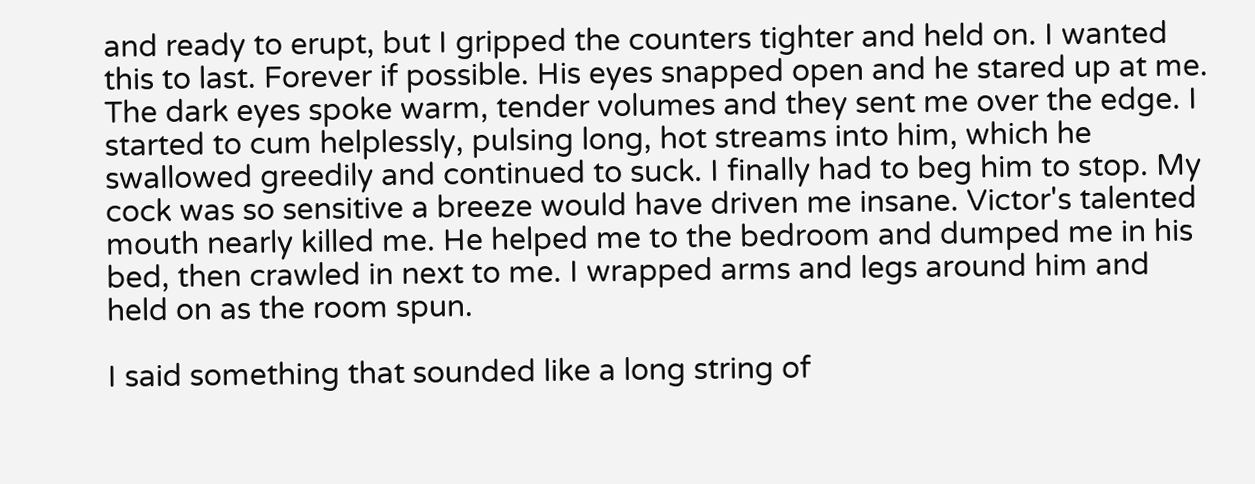and ready to erupt, but I gripped the counters tighter and held on. I wanted this to last. Forever if possible. His eyes snapped open and he stared up at me. The dark eyes spoke warm, tender volumes and they sent me over the edge. I started to cum helplessly, pulsing long, hot streams into him, which he swallowed greedily and continued to suck. I finally had to beg him to stop. My cock was so sensitive a breeze would have driven me insane. Victor's talented mouth nearly killed me. He helped me to the bedroom and dumped me in his bed, then crawled in next to me. I wrapped arms and legs around him and held on as the room spun.

I said something that sounded like a long string of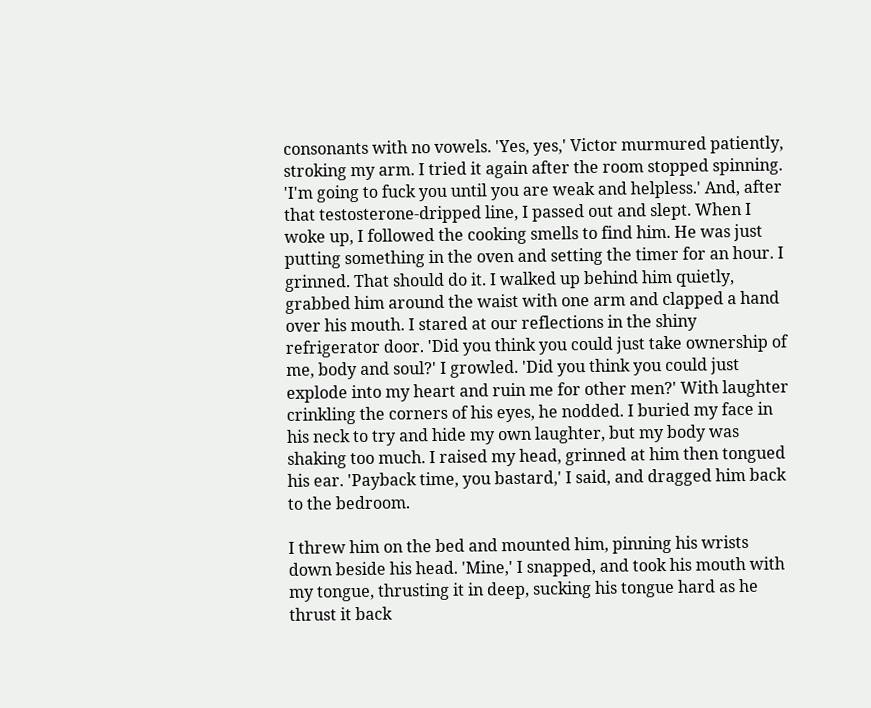consonants with no vowels. 'Yes, yes,' Victor murmured patiently, stroking my arm. I tried it again after the room stopped spinning. 'I'm going to fuck you until you are weak and helpless.' And, after that testosterone-dripped line, I passed out and slept. When I woke up, I followed the cooking smells to find him. He was just putting something in the oven and setting the timer for an hour. I grinned. That should do it. I walked up behind him quietly, grabbed him around the waist with one arm and clapped a hand over his mouth. I stared at our reflections in the shiny refrigerator door. 'Did you think you could just take ownership of me, body and soul?' I growled. 'Did you think you could just explode into my heart and ruin me for other men?' With laughter crinkling the corners of his eyes, he nodded. I buried my face in his neck to try and hide my own laughter, but my body was shaking too much. I raised my head, grinned at him then tongued his ear. 'Payback time, you bastard,' I said, and dragged him back to the bedroom.

I threw him on the bed and mounted him, pinning his wrists down beside his head. 'Mine,' I snapped, and took his mouth with my tongue, thrusting it in deep, sucking his tongue hard as he thrust it back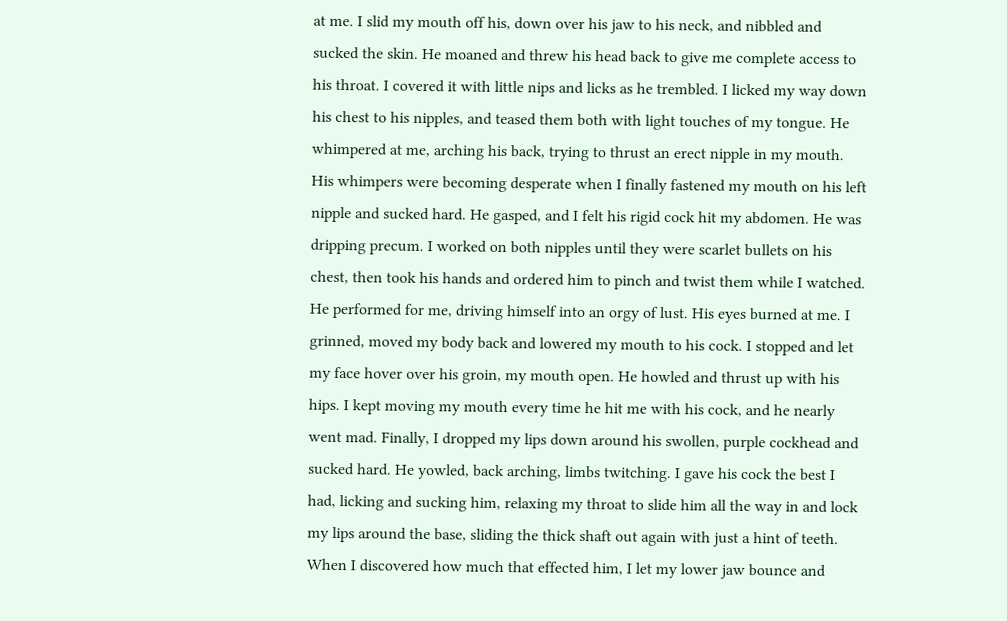at me. I slid my mouth off his, down over his jaw to his neck, and nibbled and sucked the skin. He moaned and threw his head back to give me complete access to his throat. I covered it with little nips and licks as he trembled. I licked my way down his chest to his nipples, and teased them both with light touches of my tongue. He whimpered at me, arching his back, trying to thrust an erect nipple in my mouth. His whimpers were becoming desperate when I finally fastened my mouth on his left nipple and sucked hard. He gasped, and I felt his rigid cock hit my abdomen. He was dripping precum. I worked on both nipples until they were scarlet bullets on his chest, then took his hands and ordered him to pinch and twist them while I watched. He performed for me, driving himself into an orgy of lust. His eyes burned at me. I grinned, moved my body back and lowered my mouth to his cock. I stopped and let my face hover over his groin, my mouth open. He howled and thrust up with his hips. I kept moving my mouth every time he hit me with his cock, and he nearly went mad. Finally, I dropped my lips down around his swollen, purple cockhead and sucked hard. He yowled, back arching, limbs twitching. I gave his cock the best I had, licking and sucking him, relaxing my throat to slide him all the way in and lock my lips around the base, sliding the thick shaft out again with just a hint of teeth. When I discovered how much that effected him, I let my lower jaw bounce and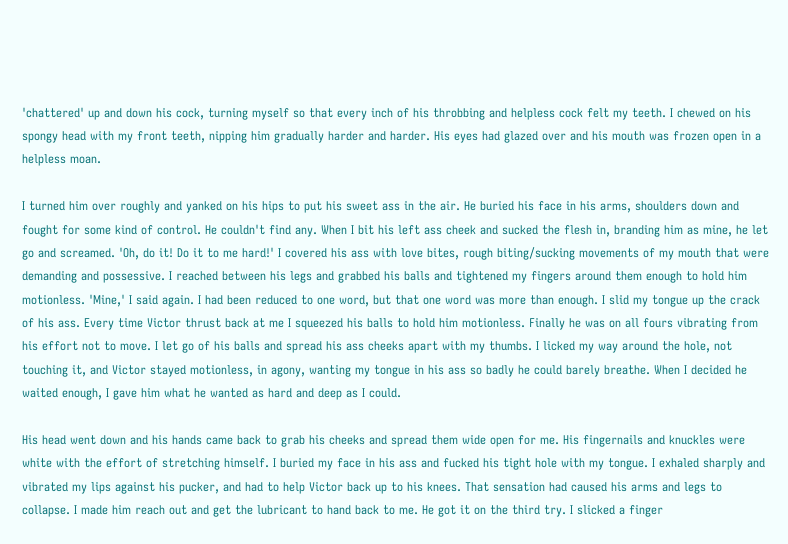'chattered' up and down his cock, turning myself so that every inch of his throbbing and helpless cock felt my teeth. I chewed on his spongy head with my front teeth, nipping him gradually harder and harder. His eyes had glazed over and his mouth was frozen open in a helpless moan.

I turned him over roughly and yanked on his hips to put his sweet ass in the air. He buried his face in his arms, shoulders down and fought for some kind of control. He couldn't find any. When I bit his left ass cheek and sucked the flesh in, branding him as mine, he let go and screamed. 'Oh, do it! Do it to me hard!' I covered his ass with love bites, rough biting/sucking movements of my mouth that were demanding and possessive. I reached between his legs and grabbed his balls and tightened my fingers around them enough to hold him motionless. 'Mine,' I said again. I had been reduced to one word, but that one word was more than enough. I slid my tongue up the crack of his ass. Every time Victor thrust back at me I squeezed his balls to hold him motionless. Finally he was on all fours vibrating from his effort not to move. I let go of his balls and spread his ass cheeks apart with my thumbs. I licked my way around the hole, not touching it, and Victor stayed motionless, in agony, wanting my tongue in his ass so badly he could barely breathe. When I decided he waited enough, I gave him what he wanted as hard and deep as I could.

His head went down and his hands came back to grab his cheeks and spread them wide open for me. His fingernails and knuckles were white with the effort of stretching himself. I buried my face in his ass and fucked his tight hole with my tongue. I exhaled sharply and vibrated my lips against his pucker, and had to help Victor back up to his knees. That sensation had caused his arms and legs to collapse. I made him reach out and get the lubricant to hand back to me. He got it on the third try. I slicked a finger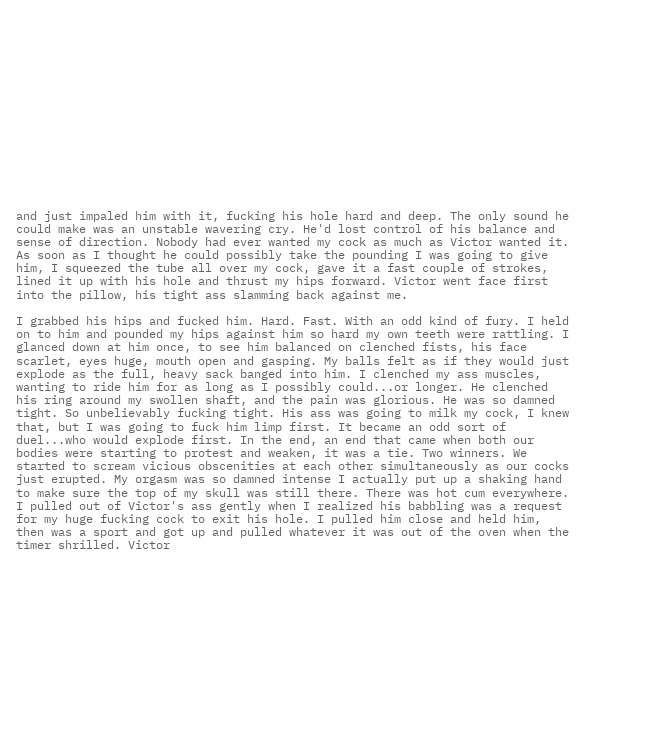and just impaled him with it, fucking his hole hard and deep. The only sound he could make was an unstable wavering cry. He'd lost control of his balance and sense of direction. Nobody had ever wanted my cock as much as Victor wanted it. As soon as I thought he could possibly take the pounding I was going to give him, I squeezed the tube all over my cock, gave it a fast couple of strokes, lined it up with his hole and thrust my hips forward. Victor went face first into the pillow, his tight ass slamming back against me.

I grabbed his hips and fucked him. Hard. Fast. With an odd kind of fury. I held on to him and pounded my hips against him so hard my own teeth were rattling. I glanced down at him once, to see him balanced on clenched fists, his face scarlet, eyes huge, mouth open and gasping. My balls felt as if they would just explode as the full, heavy sack banged into him. I clenched my ass muscles, wanting to ride him for as long as I possibly could...or longer. He clenched his ring around my swollen shaft, and the pain was glorious. He was so damned tight. So unbelievably fucking tight. His ass was going to milk my cock, I knew that, but I was going to fuck him limp first. It became an odd sort of duel...who would explode first. In the end, an end that came when both our bodies were starting to protest and weaken, it was a tie. Two winners. We started to scream vicious obscenities at each other simultaneously as our cocks just erupted. My orgasm was so damned intense I actually put up a shaking hand to make sure the top of my skull was still there. There was hot cum everywhere. I pulled out of Victor's ass gently when I realized his babbling was a request for my huge fucking cock to exit his hole. I pulled him close and held him, then was a sport and got up and pulled whatever it was out of the oven when the timer shrilled. Victor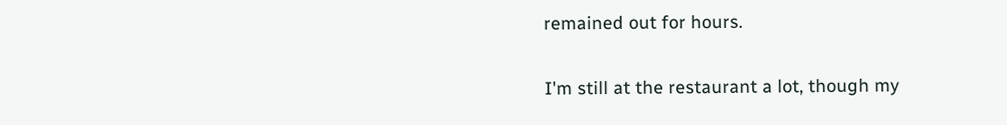remained out for hours.

I'm still at the restaurant a lot, though my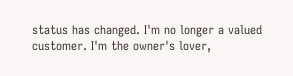status has changed. I'm no longer a valued customer. I'm the owner's lover,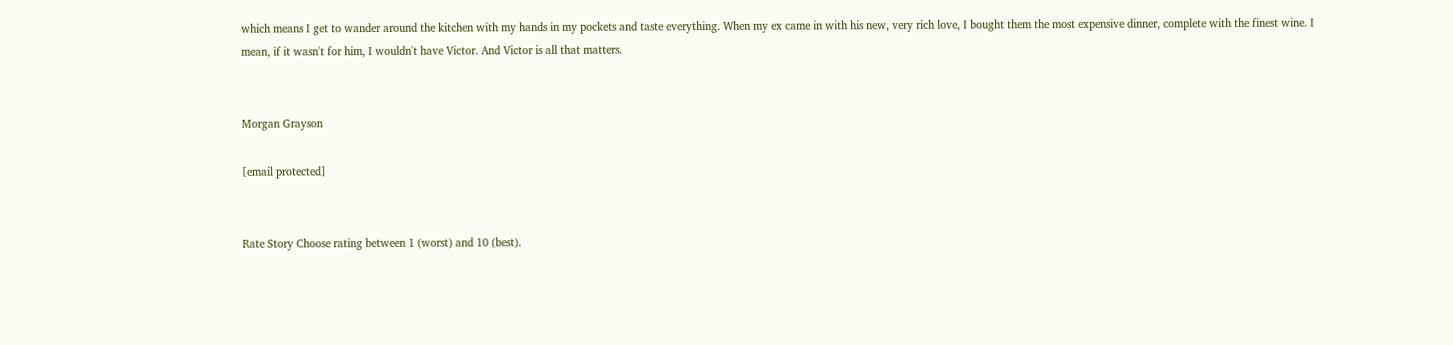which means I get to wander around the kitchen with my hands in my pockets and taste everything. When my ex came in with his new, very rich love, I bought them the most expensive dinner, complete with the finest wine. I mean, if it wasn't for him, I wouldn't have Victor. And Victor is all that matters.


Morgan Grayson

[email protected]


Rate Story Choose rating between 1 (worst) and 10 (best).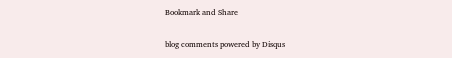Bookmark and Share

blog comments powered by Disqus